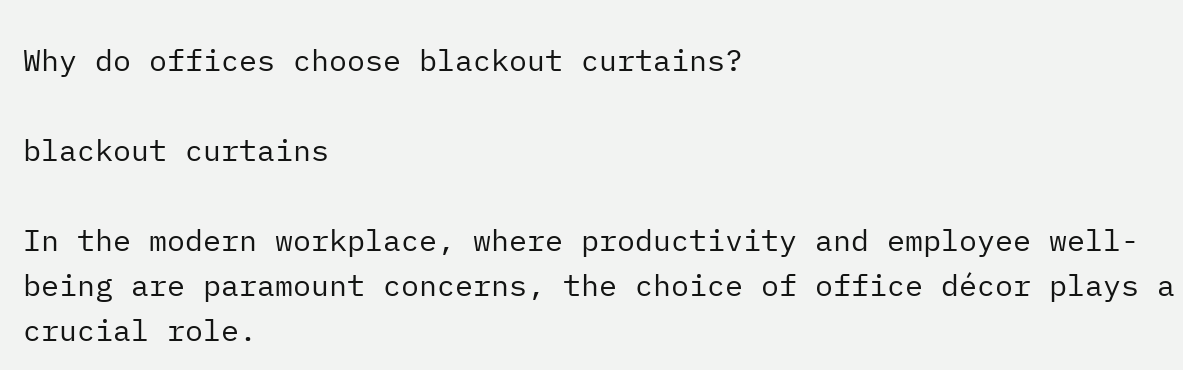Why do offices choose blackout curtains?

blackout curtains

In the modern workplace, where productivity and employee well-being are paramount concerns, the choice of office décor plays a crucial role.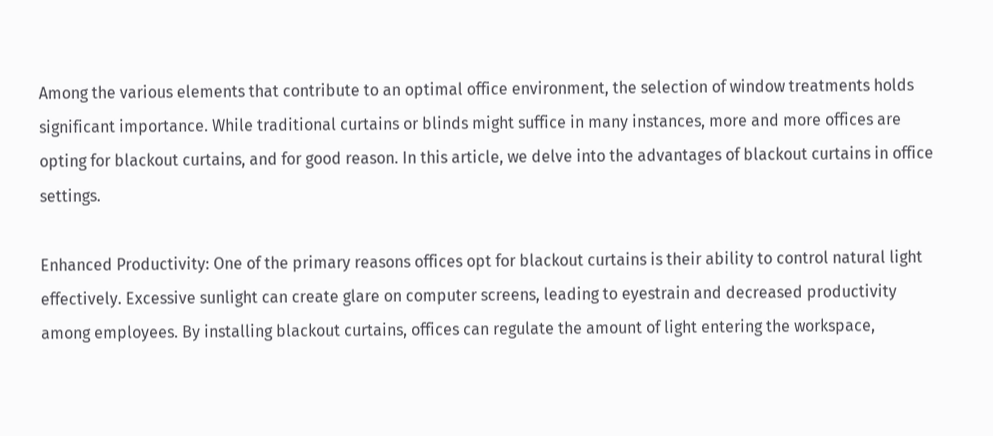Among the various elements that contribute to an optimal office environment, the selection of window treatments holds significant importance. While traditional curtains or blinds might suffice in many instances, more and more offices are opting for blackout curtains, and for good reason. In this article, we delve into the advantages of blackout curtains in office settings.

Enhanced Productivity: One of the primary reasons offices opt for blackout curtains is their ability to control natural light effectively. Excessive sunlight can create glare on computer screens, leading to eyestrain and decreased productivity among employees. By installing blackout curtains, offices can regulate the amount of light entering the workspace,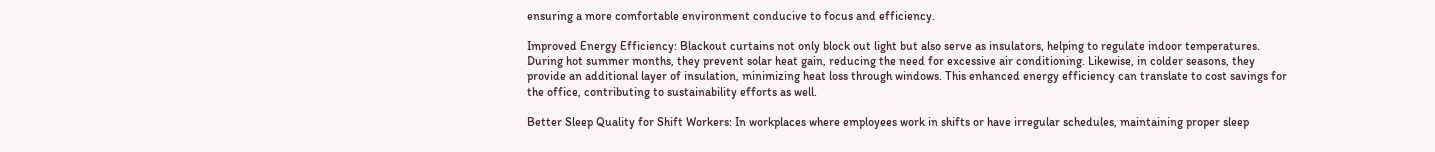ensuring a more comfortable environment conducive to focus and efficiency.

Improved Energy Efficiency: Blackout curtains not only block out light but also serve as insulators, helping to regulate indoor temperatures. During hot summer months, they prevent solar heat gain, reducing the need for excessive air conditioning. Likewise, in colder seasons, they provide an additional layer of insulation, minimizing heat loss through windows. This enhanced energy efficiency can translate to cost savings for the office, contributing to sustainability efforts as well.

Better Sleep Quality for Shift Workers: In workplaces where employees work in shifts or have irregular schedules, maintaining proper sleep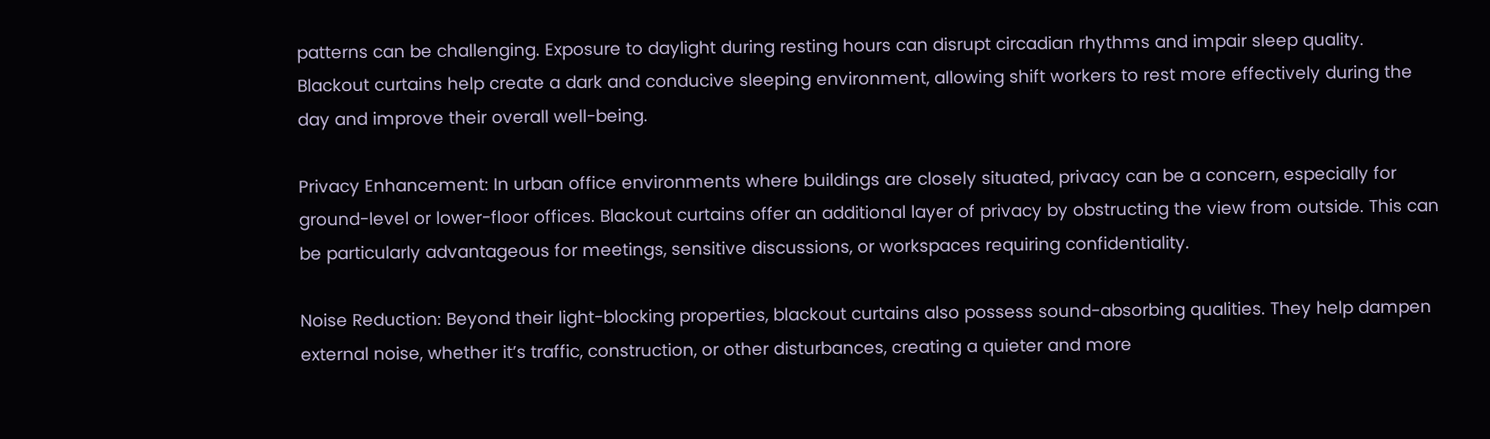patterns can be challenging. Exposure to daylight during resting hours can disrupt circadian rhythms and impair sleep quality. Blackout curtains help create a dark and conducive sleeping environment, allowing shift workers to rest more effectively during the day and improve their overall well-being.

Privacy Enhancement: In urban office environments where buildings are closely situated, privacy can be a concern, especially for ground-level or lower-floor offices. Blackout curtains offer an additional layer of privacy by obstructing the view from outside. This can be particularly advantageous for meetings, sensitive discussions, or workspaces requiring confidentiality.

Noise Reduction: Beyond their light-blocking properties, blackout curtains also possess sound-absorbing qualities. They help dampen external noise, whether it’s traffic, construction, or other disturbances, creating a quieter and more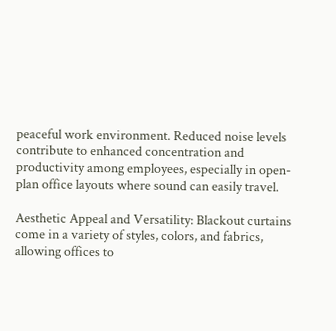peaceful work environment. Reduced noise levels contribute to enhanced concentration and productivity among employees, especially in open-plan office layouts where sound can easily travel.

Aesthetic Appeal and Versatility: Blackout curtains come in a variety of styles, colors, and fabrics, allowing offices to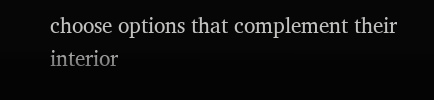choose options that complement their interior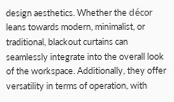design aesthetics. Whether the décor leans towards modern, minimalist, or traditional, blackout curtains can seamlessly integrate into the overall look of the workspace. Additionally, they offer versatility in terms of operation, with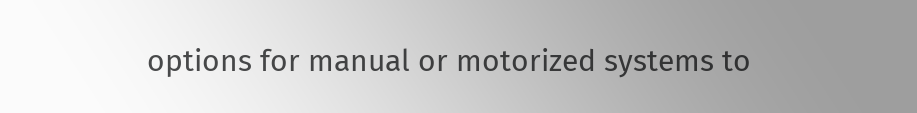options for manual or motorized systems to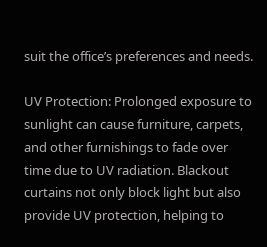suit the office’s preferences and needs.

UV Protection: Prolonged exposure to sunlight can cause furniture, carpets, and other furnishings to fade over time due to UV radiation. Blackout curtains not only block light but also provide UV protection, helping to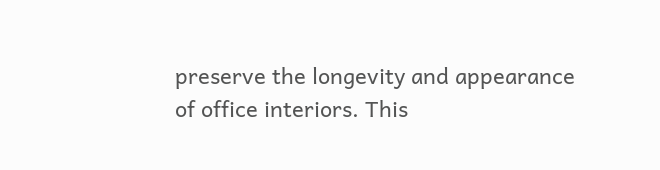preserve the longevity and appearance of office interiors. This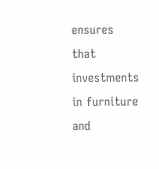ensures that investments in furniture and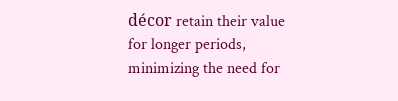décor retain their value for longer periods, minimizing the need for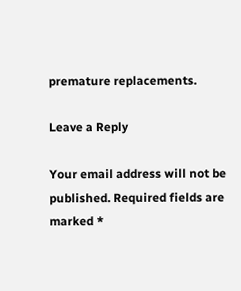premature replacements.

Leave a Reply

Your email address will not be published. Required fields are marked *